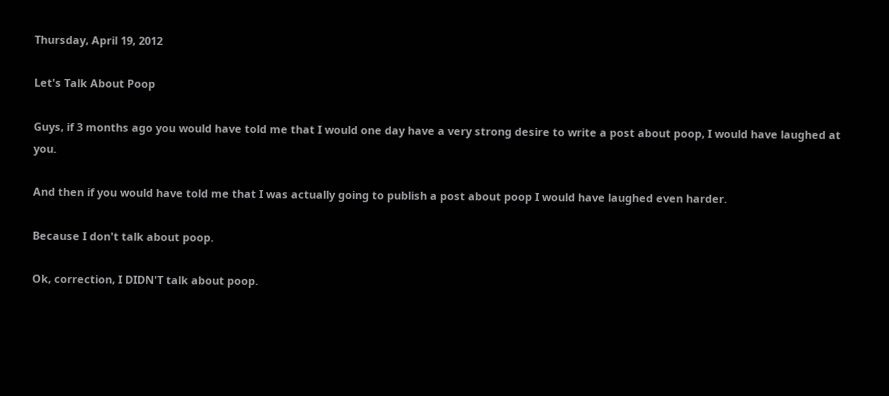Thursday, April 19, 2012

Let's Talk About Poop

Guys, if 3 months ago you would have told me that I would one day have a very strong desire to write a post about poop, I would have laughed at you.

And then if you would have told me that I was actually going to publish a post about poop I would have laughed even harder.

Because I don't talk about poop.

Ok, correction, I DIDN'T talk about poop.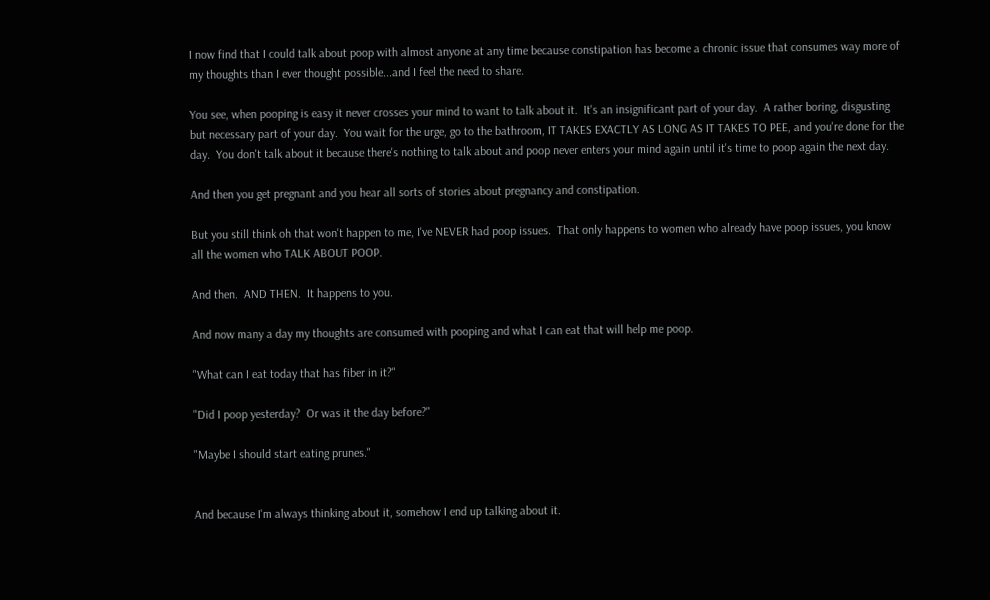I now find that I could talk about poop with almost anyone at any time because constipation has become a chronic issue that consumes way more of my thoughts than I ever thought possible...and I feel the need to share.

You see, when pooping is easy it never crosses your mind to want to talk about it.  It's an insignificant part of your day.  A rather boring, disgusting but necessary part of your day.  You wait for the urge, go to the bathroom, IT TAKES EXACTLY AS LONG AS IT TAKES TO PEE, and you're done for the day.  You don't talk about it because there's nothing to talk about and poop never enters your mind again until it's time to poop again the next day.

And then you get pregnant and you hear all sorts of stories about pregnancy and constipation.

But you still think oh that won't happen to me, I've NEVER had poop issues.  That only happens to women who already have poop issues, you know all the women who TALK ABOUT POOP.

And then.  AND THEN.  It happens to you.

And now many a day my thoughts are consumed with pooping and what I can eat that will help me poop.

"What can I eat today that has fiber in it?"

"Did I poop yesterday?  Or was it the day before?"

"Maybe I should start eating prunes."


And because I'm always thinking about it, somehow I end up talking about it.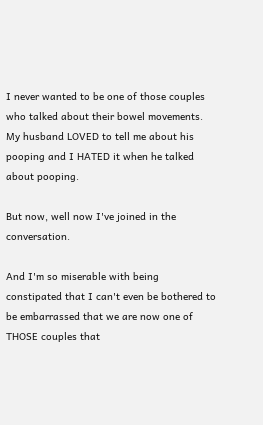I never wanted to be one of those couples who talked about their bowel movements.  My husband LOVED to tell me about his pooping and I HATED it when he talked about pooping.

But now, well now I've joined in the conversation.

And I'm so miserable with being constipated that I can't even be bothered to be embarrassed that we are now one of THOSE couples that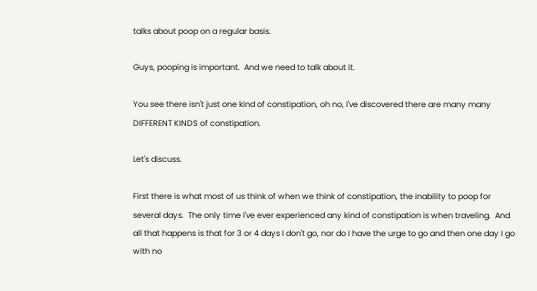talks about poop on a regular basis.

Guys, pooping is important.  And we need to talk about it.

You see there isn't just one kind of constipation, oh no, I've discovered there are many many DIFFERENT KINDS of constipation.

Let's discuss.

First there is what most of us think of when we think of constipation, the inability to poop for several days.  The only time I've ever experienced any kind of constipation is when traveling.  And all that happens is that for 3 or 4 days I don't go, nor do I have the urge to go and then one day I go with no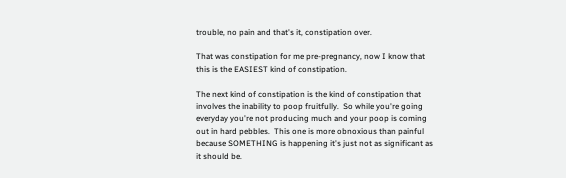trouble, no pain and that's it, constipation over.

That was constipation for me pre-pregnancy, now I know that this is the EASIEST kind of constipation.

The next kind of constipation is the kind of constipation that involves the inability to poop fruitfully.  So while you're going everyday you're not producing much and your poop is coming out in hard pebbles.  This one is more obnoxious than painful because SOMETHING is happening it's just not as significant as it should be.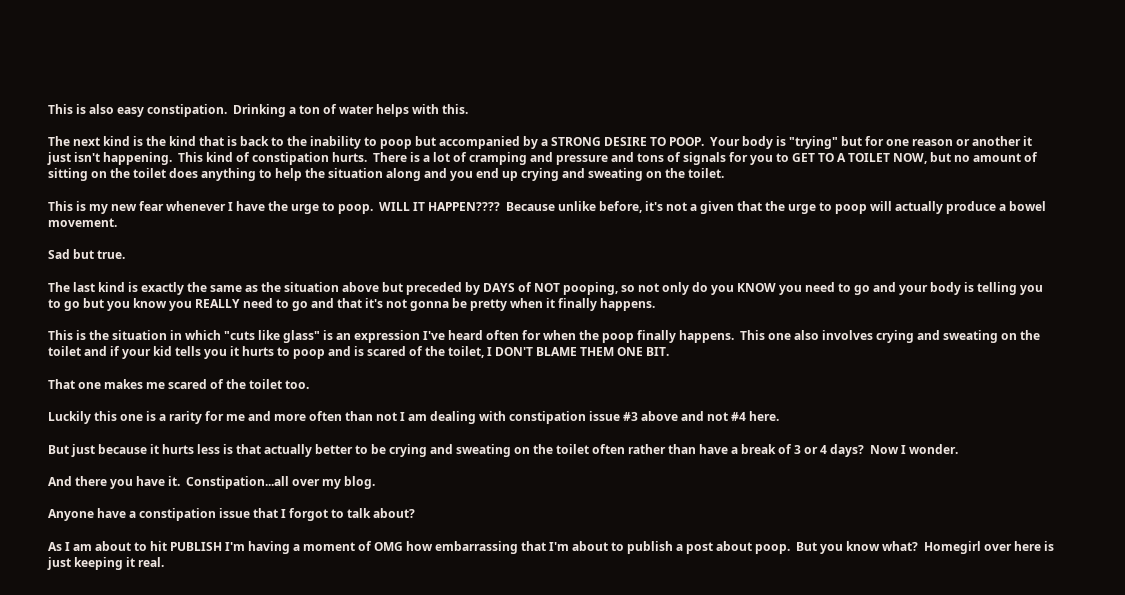This is also easy constipation.  Drinking a ton of water helps with this.

The next kind is the kind that is back to the inability to poop but accompanied by a STRONG DESIRE TO POOP.  Your body is "trying" but for one reason or another it just isn't happening.  This kind of constipation hurts.  There is a lot of cramping and pressure and tons of signals for you to GET TO A TOILET NOW, but no amount of sitting on the toilet does anything to help the situation along and you end up crying and sweating on the toilet.

This is my new fear whenever I have the urge to poop.  WILL IT HAPPEN????  Because unlike before, it's not a given that the urge to poop will actually produce a bowel movement.

Sad but true.

The last kind is exactly the same as the situation above but preceded by DAYS of NOT pooping, so not only do you KNOW you need to go and your body is telling you to go but you know you REALLY need to go and that it's not gonna be pretty when it finally happens.

This is the situation in which "cuts like glass" is an expression I've heard often for when the poop finally happens.  This one also involves crying and sweating on the toilet and if your kid tells you it hurts to poop and is scared of the toilet, I DON'T BLAME THEM ONE BIT.

That one makes me scared of the toilet too.

Luckily this one is a rarity for me and more often than not I am dealing with constipation issue #3 above and not #4 here.

But just because it hurts less is that actually better to be crying and sweating on the toilet often rather than have a break of 3 or 4 days?  Now I wonder.

And there you have it.  Constipation...all over my blog.

Anyone have a constipation issue that I forgot to talk about?

As I am about to hit PUBLISH I'm having a moment of OMG how embarrassing that I'm about to publish a post about poop.  But you know what?  Homegirl over here is just keeping it real.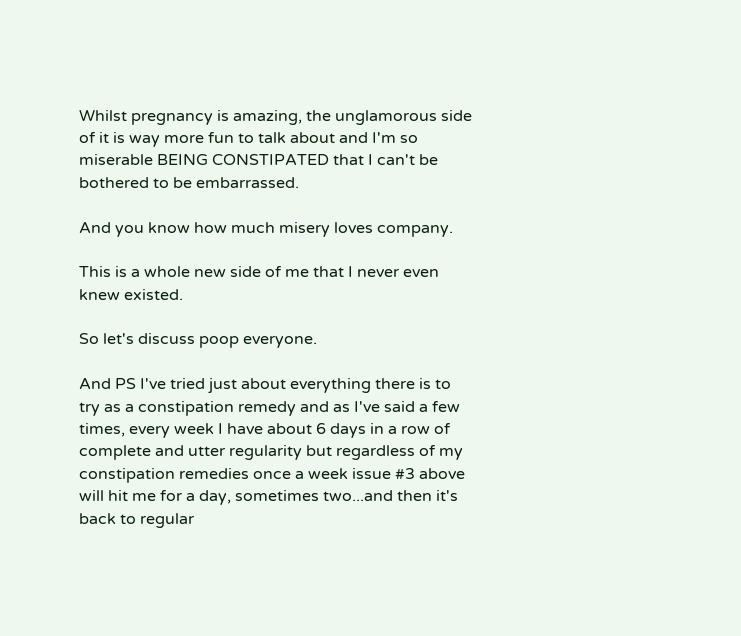Whilst pregnancy is amazing, the unglamorous side of it is way more fun to talk about and I'm so miserable BEING CONSTIPATED that I can't be bothered to be embarrassed.

And you know how much misery loves company.

This is a whole new side of me that I never even knew existed.

So let's discuss poop everyone.

And PS I've tried just about everything there is to try as a constipation remedy and as I've said a few times, every week I have about 6 days in a row of complete and utter regularity but regardless of my constipation remedies once a week issue #3 above will hit me for a day, sometimes two...and then it's back to regular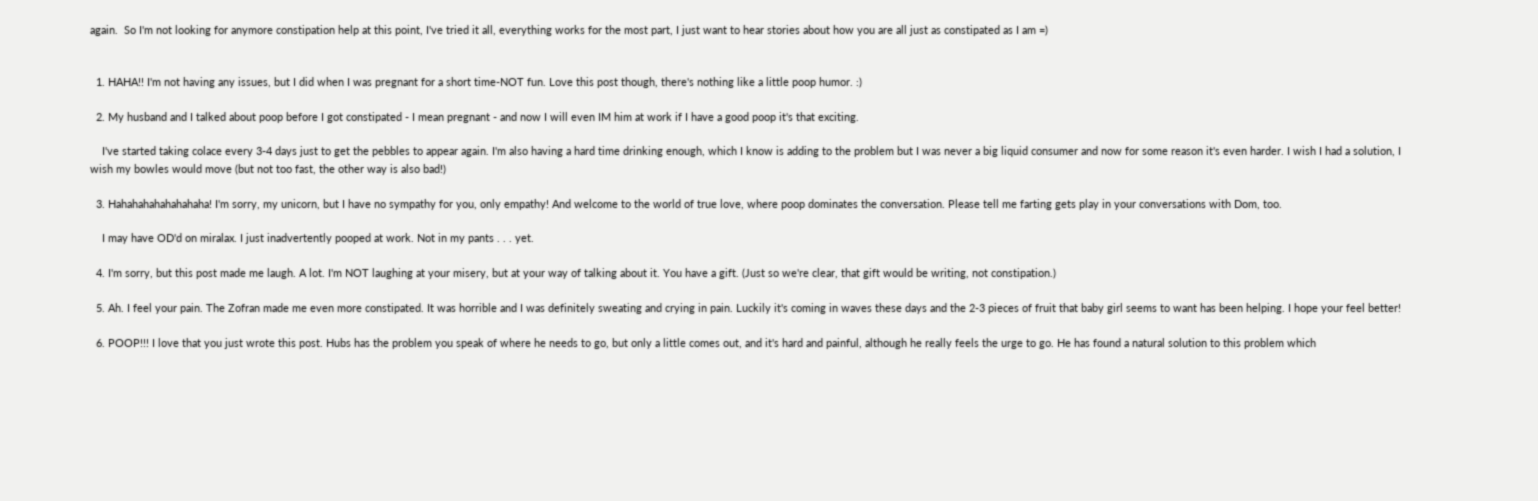again.  So I'm not looking for anymore constipation help at this point, I've tried it all, everything works for the most part, I just want to hear stories about how you are all just as constipated as I am =)


  1. HAHA!! I'm not having any issues, but I did when I was pregnant for a short time-NOT fun. Love this post though, there's nothing like a little poop humor. :)

  2. My husband and I talked about poop before I got constipated - I mean pregnant - and now I will even IM him at work if I have a good poop it's that exciting.

    I've started taking colace every 3-4 days just to get the pebbles to appear again. I'm also having a hard time drinking enough, which I know is adding to the problem but I was never a big liquid consumer and now for some reason it's even harder. I wish I had a solution, I wish my bowles would move (but not too fast, the other way is also bad!)

  3. Hahahahahahahahaha! I'm sorry, my unicorn, but I have no sympathy for you, only empathy! And welcome to the world of true love, where poop dominates the conversation. Please tell me farting gets play in your conversations with Dom, too.

    I may have OD'd on miralax. I just inadvertently pooped at work. Not in my pants . . . yet.

  4. I'm sorry, but this post made me laugh. A lot. I'm NOT laughing at your misery, but at your way of talking about it. You have a gift. (Just so we're clear, that gift would be writing, not constipation.)

  5. Ah. I feel your pain. The Zofran made me even more constipated. It was horrible and I was definitely sweating and crying in pain. Luckily it's coming in waves these days and the 2-3 pieces of fruit that baby girl seems to want has been helping. I hope your feel better!

  6. POOP!!! I love that you just wrote this post. Hubs has the problem you speak of where he needs to go, but only a little comes out, and it's hard and painful, although he really feels the urge to go. He has found a natural solution to this problem which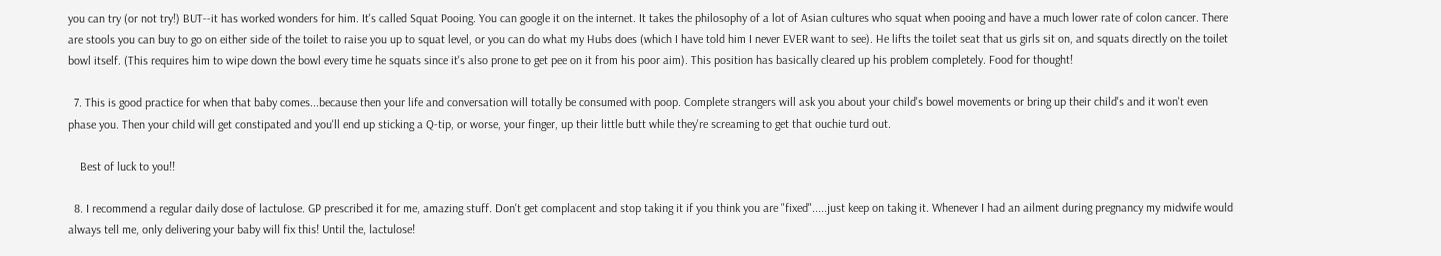you can try (or not try!) BUT--it has worked wonders for him. It's called Squat Pooing. You can google it on the internet. It takes the philosophy of a lot of Asian cultures who squat when pooing and have a much lower rate of colon cancer. There are stools you can buy to go on either side of the toilet to raise you up to squat level, or you can do what my Hubs does (which I have told him I never EVER want to see). He lifts the toilet seat that us girls sit on, and squats directly on the toilet bowl itself. (This requires him to wipe down the bowl every time he squats since it's also prone to get pee on it from his poor aim). This position has basically cleared up his problem completely. Food for thought!

  7. This is good practice for when that baby comes...because then your life and conversation will totally be consumed with poop. Complete strangers will ask you about your child's bowel movements or bring up their child's and it won't even phase you. Then your child will get constipated and you'll end up sticking a Q-tip, or worse, your finger, up their little butt while they're screaming to get that ouchie turd out.

    Best of luck to you!!

  8. I recommend a regular daily dose of lactulose. GP prescribed it for me, amazing stuff. Don't get complacent and stop taking it if you think you are "fixed".....just keep on taking it. Whenever I had an ailment during pregnancy my midwife would always tell me, only delivering your baby will fix this! Until the, lactulose!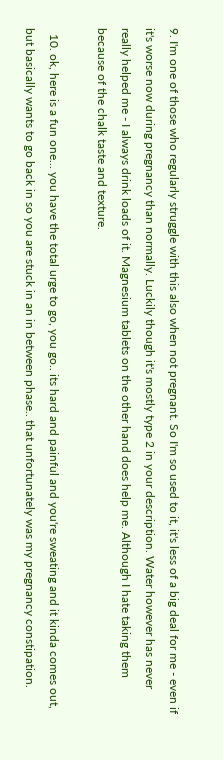9. I'm one of those who regularly struggle with this also when not pregnant. So I'm so used to it, it's less of a big deal for me - even if it's worse now during pregnancy than normally. Luckily though it's mostly type 2 in your description. Water however has never really helped me - I always drink loads of it. Magnesium tablets on the other hand does help me. Although I hate taking them because of the chalk taste and texture.

  10. ok, here is a fun one... you have the total urge to go, you go.. its hard and painful and you're sweating and it kinda comes out, but basically wants to go back in so you are stuck in an in between phase.. that unfortunately was my pregnancy constipation.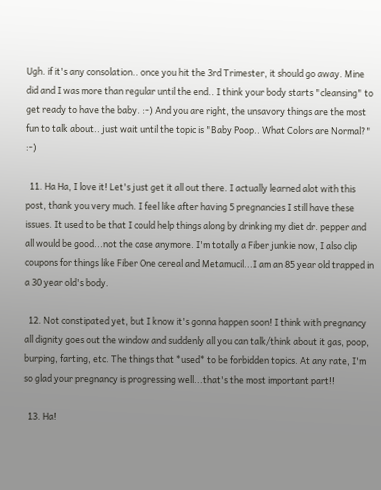Ugh. if it's any consolation.. once you hit the 3rd Trimester, it should go away. Mine did and I was more than regular until the end.. I think your body starts "cleansing" to get ready to have the baby. :-) And you are right, the unsavory things are the most fun to talk about.. just wait until the topic is "Baby Poop.. What Colors are Normal?" :-)

  11. Ha Ha, I love it! Let's just get it all out there. I actually learned alot with this post, thank you very much. I feel like after having 5 pregnancies I still have these issues. It used to be that I could help things along by drinking my diet dr. pepper and all would be good...not the case anymore. I'm totally a Fiber junkie now, I also clip coupons for things like Fiber One cereal and Metamucil...I am an 85 year old trapped in a 30 year old's body.

  12. Not constipated yet, but I know it's gonna happen soon! I think with pregnancy all dignity goes out the window and suddenly all you can talk/think about it gas, poop, burping, farting, etc. The things that *used* to be forbidden topics. At any rate, I'm so glad your pregnancy is progressing well...that's the most important part!!

  13. Ha!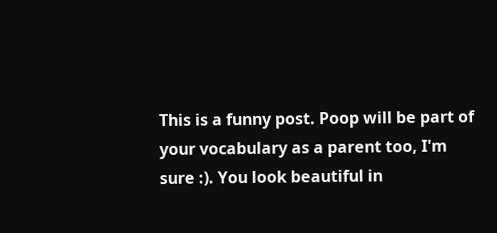This is a funny post. Poop will be part of your vocabulary as a parent too, I'm sure :). You look beautiful in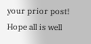your prior post! Hope all is well